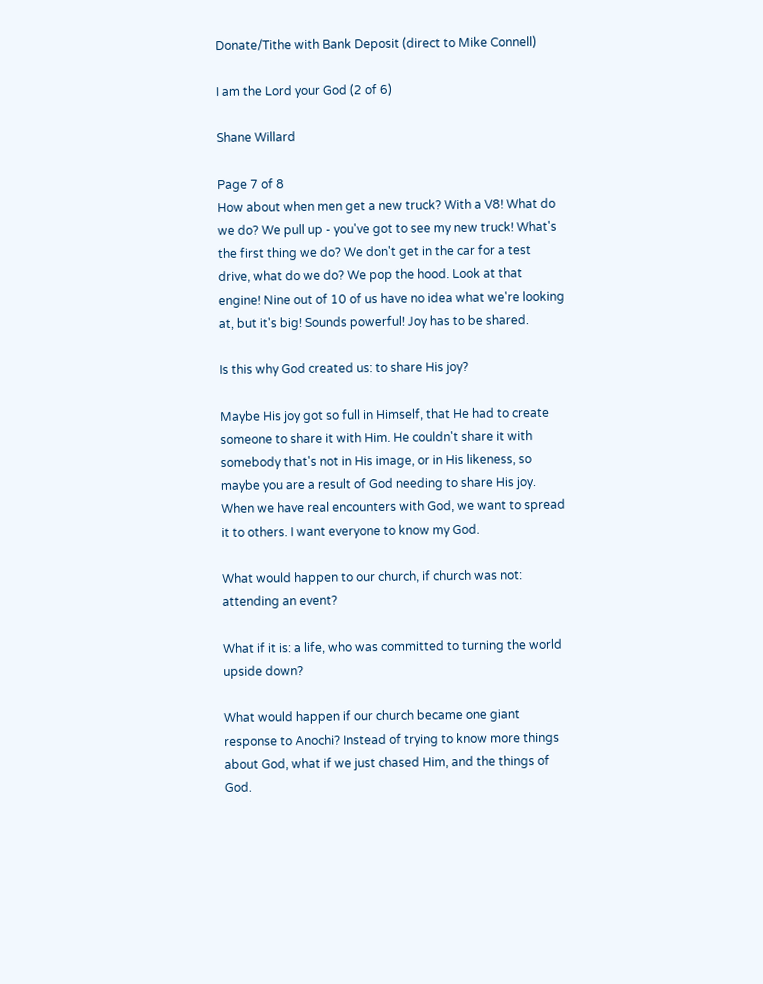Donate/Tithe with Bank Deposit (direct to Mike Connell)

I am the Lord your God (2 of 6)

Shane Willard

Page 7 of 8
How about when men get a new truck? With a V8! What do we do? We pull up - you've got to see my new truck! What's the first thing we do? We don't get in the car for a test drive, what do we do? We pop the hood. Look at that engine! Nine out of 10 of us have no idea what we're looking at, but it's big! Sounds powerful! Joy has to be shared.

Is this why God created us: to share His joy?

Maybe His joy got so full in Himself, that He had to create someone to share it with Him. He couldn't share it with somebody that's not in His image, or in His likeness, so maybe you are a result of God needing to share His joy. When we have real encounters with God, we want to spread it to others. I want everyone to know my God.

What would happen to our church, if church was not: attending an event?

What if it is: a life, who was committed to turning the world upside down?

What would happen if our church became one giant response to Anochi? Instead of trying to know more things about God, what if we just chased Him, and the things of God.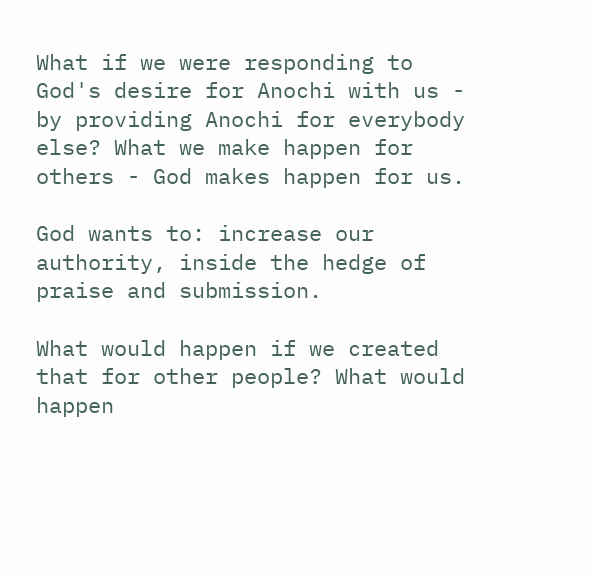What if we were responding to God's desire for Anochi with us - by providing Anochi for everybody else? What we make happen for others - God makes happen for us.

God wants to: increase our authority, inside the hedge of praise and submission.

What would happen if we created that for other people? What would happen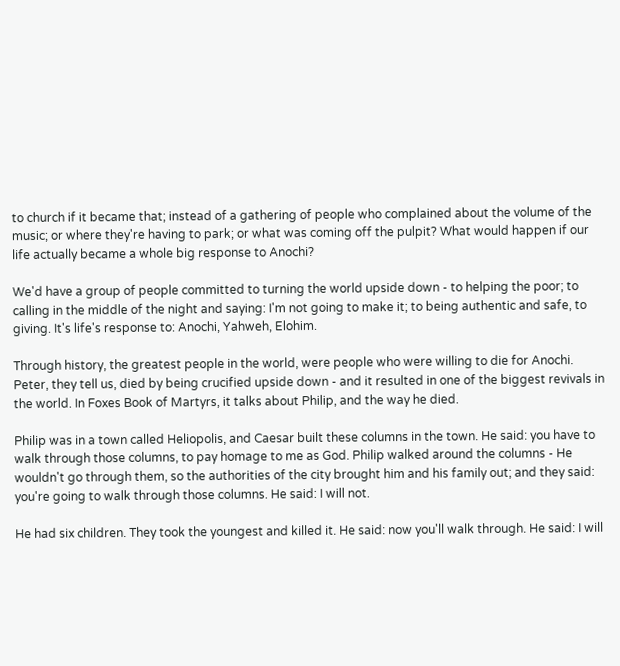to church if it became that; instead of a gathering of people who complained about the volume of the music; or where they're having to park; or what was coming off the pulpit? What would happen if our life actually became a whole big response to Anochi?

We'd have a group of people committed to turning the world upside down - to helping the poor; to calling in the middle of the night and saying: I'm not going to make it; to being authentic and safe, to giving. It's life's response to: Anochi, Yahweh, Elohim.

Through history, the greatest people in the world, were people who were willing to die for Anochi. Peter, they tell us, died by being crucified upside down - and it resulted in one of the biggest revivals in the world. In Foxes Book of Martyrs, it talks about Philip, and the way he died.

Philip was in a town called Heliopolis, and Caesar built these columns in the town. He said: you have to walk through those columns, to pay homage to me as God. Philip walked around the columns - He wouldn't go through them, so the authorities of the city brought him and his family out; and they said: you're going to walk through those columns. He said: I will not.

He had six children. They took the youngest and killed it. He said: now you'll walk through. He said: I will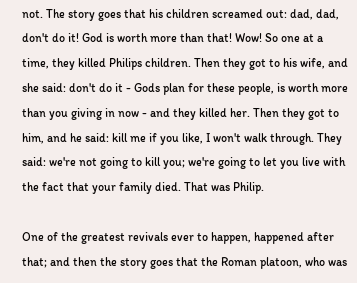not. The story goes that his children screamed out: dad, dad, don't do it! God is worth more than that! Wow! So one at a time, they killed Philips children. Then they got to his wife, and she said: don't do it - Gods plan for these people, is worth more than you giving in now - and they killed her. Then they got to him, and he said: kill me if you like, I won't walk through. They said: we're not going to kill you; we're going to let you live with the fact that your family died. That was Philip.

One of the greatest revivals ever to happen, happened after that; and then the story goes that the Roman platoon, who was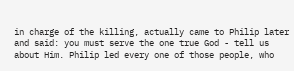in charge of the killing, actually came to Philip later and said: you must serve the one true God - tell us about Him. Philip led every one of those people, who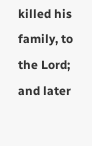killed his family, to the Lord; and later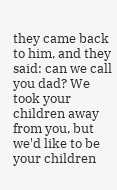they came back to him, and they said: can we call you dad? We took your children away from you, but we'd like to be your children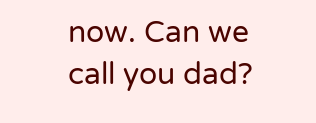now. Can we call you dad?